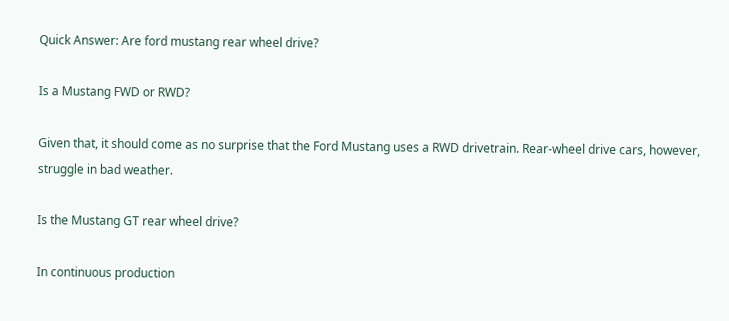Quick Answer: Are ford mustang rear wheel drive?

Is a Mustang FWD or RWD?

Given that, it should come as no surprise that the Ford Mustang uses a RWD drivetrain. Rear-wheel drive cars, however, struggle in bad weather.

Is the Mustang GT rear wheel drive?

In continuous production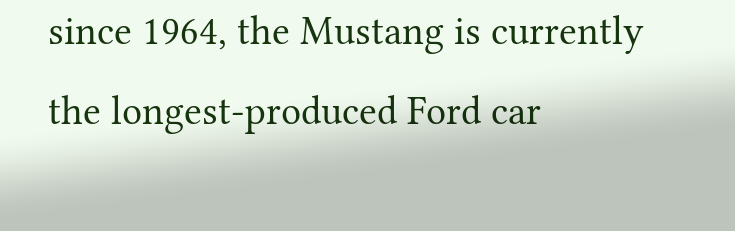since 1964, the Mustang is currently the longest-produced Ford car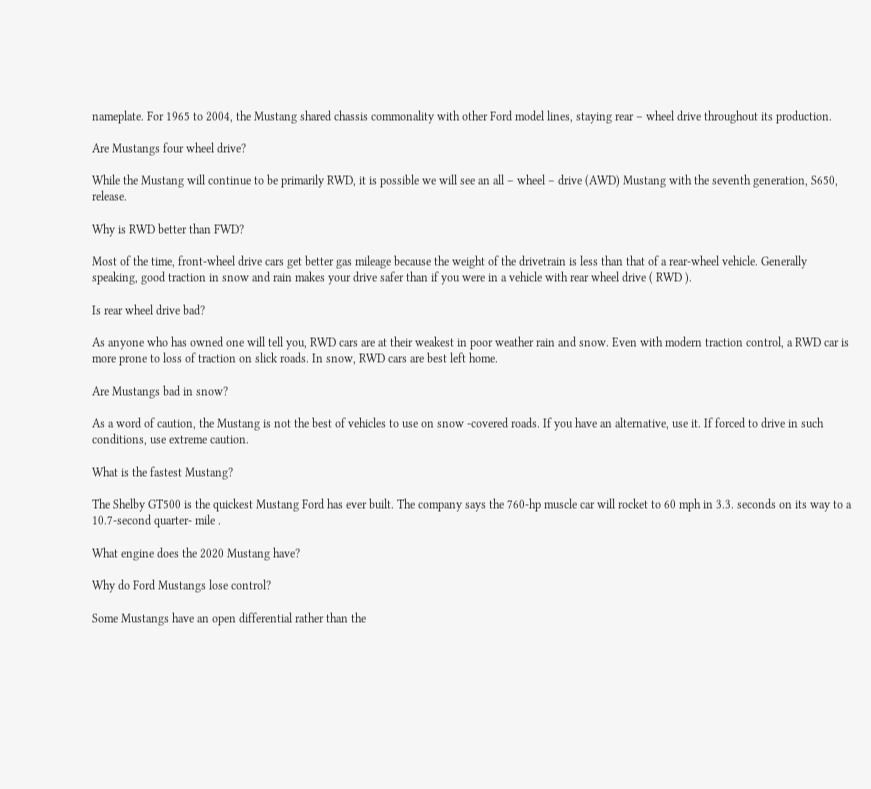nameplate. For 1965 to 2004, the Mustang shared chassis commonality with other Ford model lines, staying rear – wheel drive throughout its production.

Are Mustangs four wheel drive?

While the Mustang will continue to be primarily RWD, it is possible we will see an all – wheel – drive (AWD) Mustang with the seventh generation, S650, release.

Why is RWD better than FWD?

Most of the time, front-wheel drive cars get better gas mileage because the weight of the drivetrain is less than that of a rear-wheel vehicle. Generally speaking, good traction in snow and rain makes your drive safer than if you were in a vehicle with rear wheel drive ( RWD ).

Is rear wheel drive bad?

As anyone who has owned one will tell you, RWD cars are at their weakest in poor weather rain and snow. Even with modern traction control, a RWD car is more prone to loss of traction on slick roads. In snow, RWD cars are best left home.

Are Mustangs bad in snow?

As a word of caution, the Mustang is not the best of vehicles to use on snow -covered roads. If you have an alternative, use it. If forced to drive in such conditions, use extreme caution.

What is the fastest Mustang?

The Shelby GT500 is the quickest Mustang Ford has ever built. The company says the 760-hp muscle car will rocket to 60 mph in 3.3. seconds on its way to a 10.7-second quarter- mile .

What engine does the 2020 Mustang have?

Why do Ford Mustangs lose control?

Some Mustangs have an open differential rather than the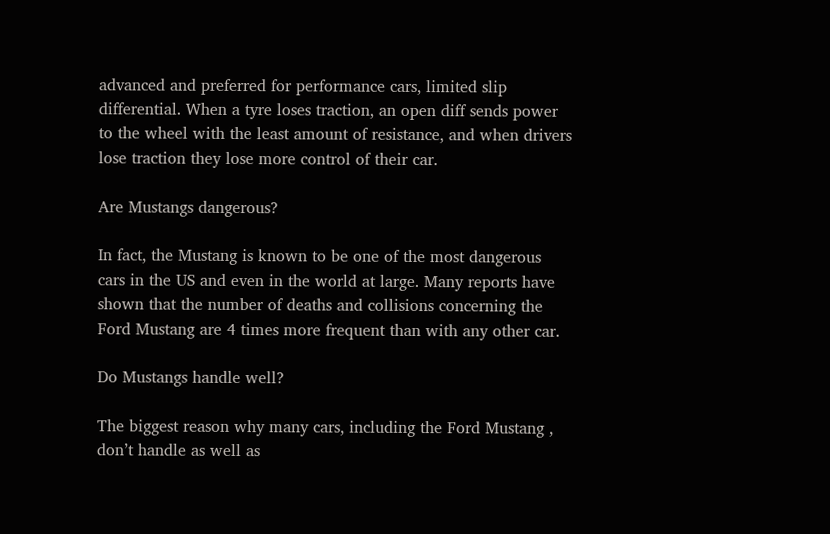advanced and preferred for performance cars, limited slip differential. When a tyre loses traction, an open diff sends power to the wheel with the least amount of resistance, and when drivers lose traction they lose more control of their car.

Are Mustangs dangerous?

In fact, the Mustang is known to be one of the most dangerous cars in the US and even in the world at large. Many reports have shown that the number of deaths and collisions concerning the Ford Mustang are 4 times more frequent than with any other car.

Do Mustangs handle well?

The biggest reason why many cars, including the Ford Mustang , don’t handle as well as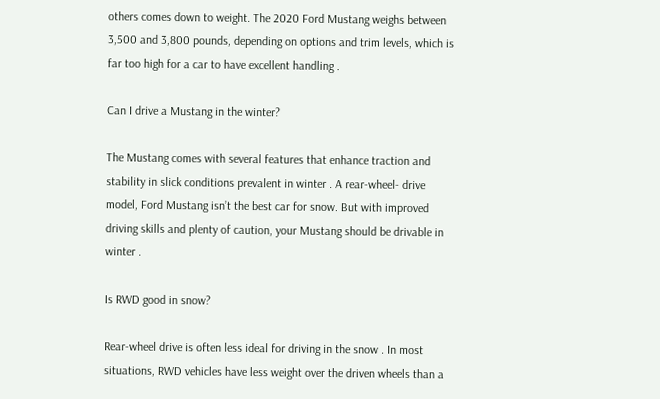others comes down to weight. The 2020 Ford Mustang weighs between 3,500 and 3,800 pounds, depending on options and trim levels, which is far too high for a car to have excellent handling .

Can I drive a Mustang in the winter?

The Mustang comes with several features that enhance traction and stability in slick conditions prevalent in winter . A rear-wheel- drive model, Ford Mustang isn’t the best car for snow. But with improved driving skills and plenty of caution, your Mustang should be drivable in winter .

Is RWD good in snow?

Rear-wheel drive is often less ideal for driving in the snow . In most situations, RWD vehicles have less weight over the driven wheels than a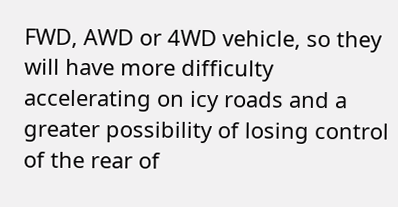FWD, AWD or 4WD vehicle, so they will have more difficulty accelerating on icy roads and a greater possibility of losing control of the rear of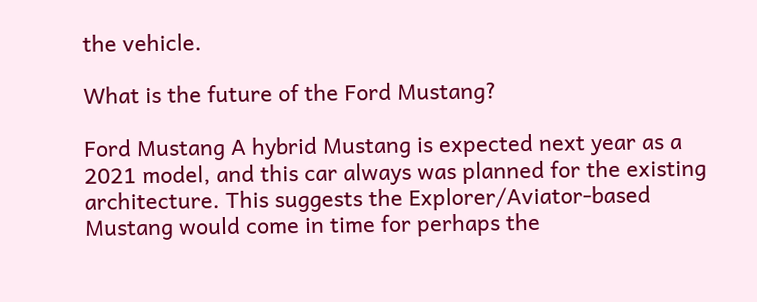the vehicle.

What is the future of the Ford Mustang?

Ford Mustang A hybrid Mustang is expected next year as a 2021 model, and this car always was planned for the existing architecture. This suggests the Explorer/Aviator-based Mustang would come in time for perhaps the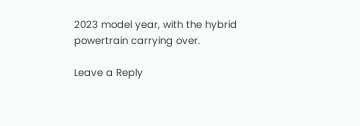2023 model year, with the hybrid powertrain carrying over.

Leave a Reply